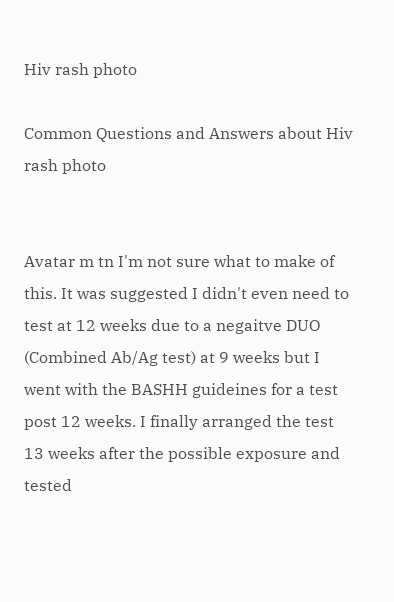Hiv rash photo

Common Questions and Answers about Hiv rash photo


Avatar m tn I'm not sure what to make of this. It was suggested I didn't even need to test at 12 weeks due to a negaitve DUO (Combined Ab/Ag test) at 9 weeks but I went with the BASHH guideines for a test post 12 weeks. I finally arranged the test 13 weeks after the possible exposure and tested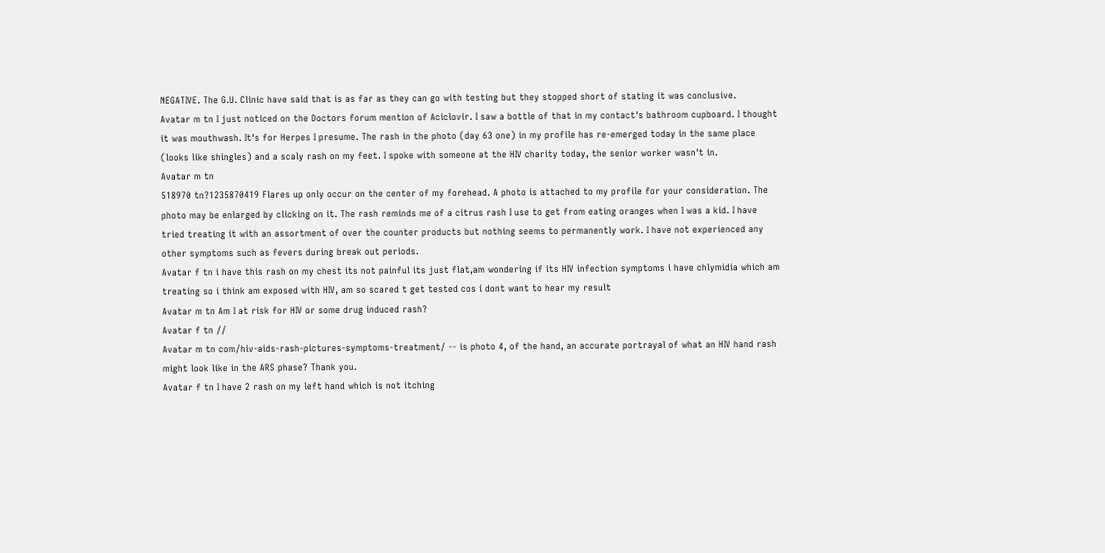NEGATIVE. The G.U. Clinic have said that is as far as they can go with testing but they stopped short of stating it was conclusive.
Avatar m tn I just noticed on the Doctors forum mention of Aciclovir. I saw a bottle of that in my contact's bathroom cupboard. I thought it was mouthwash. It's for Herpes I presume. The rash in the photo (day 63 one) in my profile has re-emerged today in the same place (looks like shingles) and a scaly rash on my feet. I spoke with someone at the HIV charity today, the senior worker wasn't in.
Avatar m tn
518970 tn?1235870419 Flares up only occur on the center of my forehead. A photo is attached to my profile for your consideration. The photo may be enlarged by clicking on it. The rash reminds me of a citrus rash I use to get from eating oranges when I was a kid. I have tried treating it with an assortment of over the counter products but nothing seems to permanently work. I have not experienced any other symptoms such as fevers during break out periods.
Avatar f tn i have this rash on my chest its not painful its just flat,am wondering if its HIV infection symptoms i have chlymidia which am treating so i think am exposed with HIV, am so scared t get tested cos i dont want to hear my result
Avatar m tn Am I at risk for HIV or some drug induced rash?
Avatar f tn //
Avatar m tn com/hiv-aids-rash-pictures-symptoms-treatment/ -- is photo 4, of the hand, an accurate portrayal of what an HIV hand rash might look like in the ARS phase? Thank you.
Avatar f tn I have 2 rash on my left hand which is not itching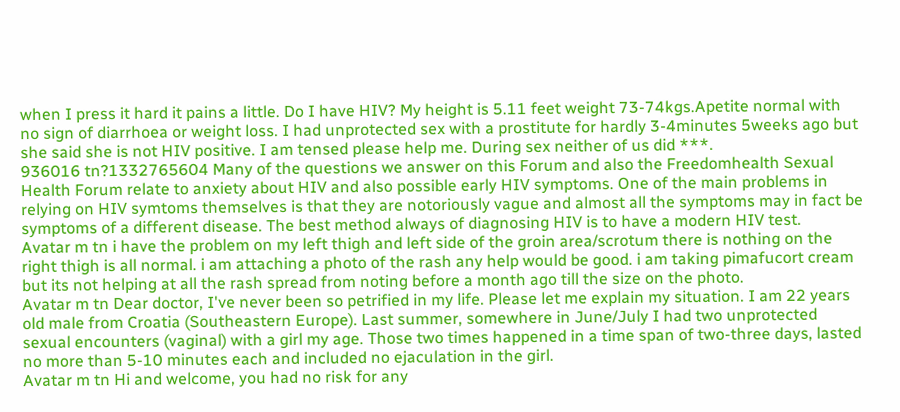when I press it hard it pains a little. Do I have HIV? My height is 5.11 feet weight 73-74kgs.Apetite normal with no sign of diarrhoea or weight loss. I had unprotected sex with a prostitute for hardly 3-4minutes 5weeks ago but she said she is not HIV positive. I am tensed please help me. During sex neither of us did ***.
936016 tn?1332765604 Many of the questions we answer on this Forum and also the Freedomhealth Sexual Health Forum relate to anxiety about HIV and also possible early HIV symptoms. One of the main problems in relying on HIV symtoms themselves is that they are notoriously vague and almost all the symptoms may in fact be symptoms of a different disease. The best method always of diagnosing HIV is to have a modern HIV test.
Avatar m tn i have the problem on my left thigh and left side of the groin area/scrotum there is nothing on the right thigh is all normal. i am attaching a photo of the rash any help would be good. i am taking pimafucort cream but its not helping at all the rash spread from noting before a month ago till the size on the photo.
Avatar m tn Dear doctor, I've never been so petrified in my life. Please let me explain my situation. I am 22 years old male from Croatia (Southeastern Europe). Last summer, somewhere in June/July I had two unprotected sexual encounters (vaginal) with a girl my age. Those two times happened in a time span of two-three days, lasted no more than 5-10 minutes each and included no ejaculation in the girl.
Avatar m tn Hi and welcome, you had no risk for any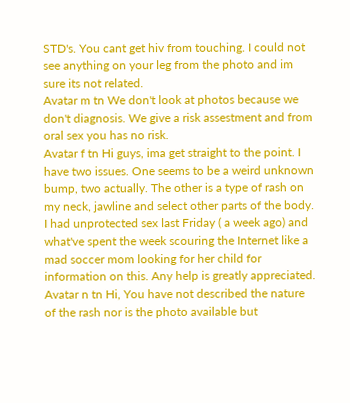STD's. You cant get hiv from touching. I could not see anything on your leg from the photo and im sure its not related.
Avatar m tn We don't look at photos because we don't diagnosis. We give a risk assestment and from oral sex you has no risk.
Avatar f tn Hi guys, ima get straight to the point. I have two issues. One seems to be a weird unknown bump, two actually. The other is a type of rash on my neck, jawline and select other parts of the body. I had unprotected sex last Friday ( a week ago) and what've spent the week scouring the Internet like a mad soccer mom looking for her child for information on this. Any help is greatly appreciated.
Avatar n tn Hi, You have not described the nature of the rash nor is the photo available but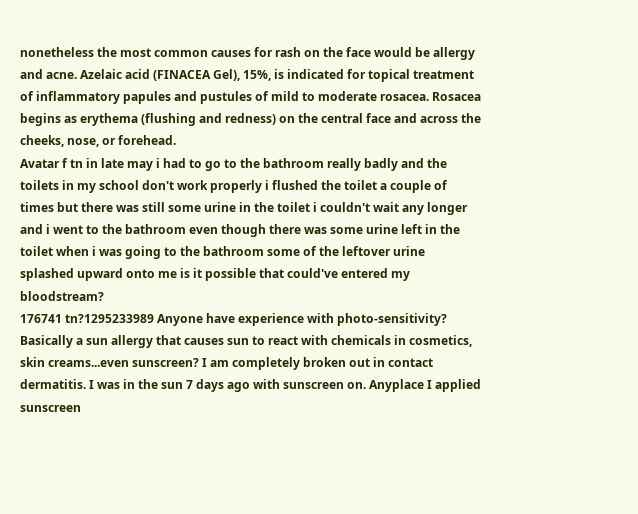nonetheless the most common causes for rash on the face would be allergy and acne. Azelaic acid (FINACEA Gel), 15%, is indicated for topical treatment of inflammatory papules and pustules of mild to moderate rosacea. Rosacea begins as erythema (flushing and redness) on the central face and across the cheeks, nose, or forehead.
Avatar f tn in late may i had to go to the bathroom really badly and the toilets in my school don't work properly i flushed the toilet a couple of times but there was still some urine in the toilet i couldn't wait any longer and i went to the bathroom even though there was some urine left in the toilet when i was going to the bathroom some of the leftover urine splashed upward onto me is it possible that could've entered my bloodstream?
176741 tn?1295233989 Anyone have experience with photo-sensitivity? Basically a sun allergy that causes sun to react with chemicals in cosmetics, skin creams...even sunscreen? I am completely broken out in contact dermatitis. I was in the sun 7 days ago with sunscreen on. Anyplace I applied sunscreen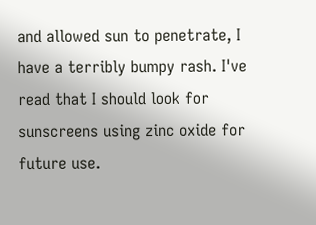and allowed sun to penetrate, I have a terribly bumpy rash. I've read that I should look for sunscreens using zinc oxide for future use.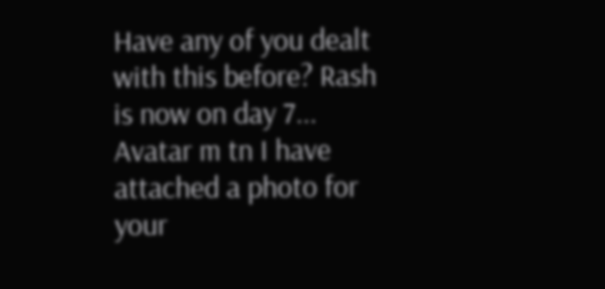Have any of you dealt with this before? Rash is now on day 7...
Avatar m tn I have attached a photo for your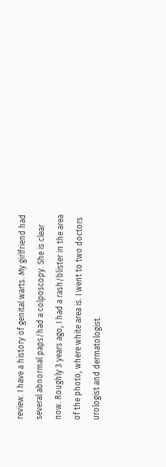review. I have a history of genital warts. My girlfriend had several abnormal paps/had a colposcopy. She is clear now. Roughly 3 years ago, I had a rash/blister in the area of the photo, where white area is. I went to two doctors urologist and dermatologist.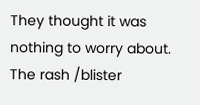They thought it was nothing to worry about. The rash /blister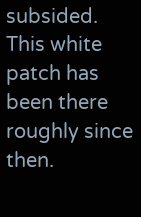subsided. This white patch has been there roughly since then.